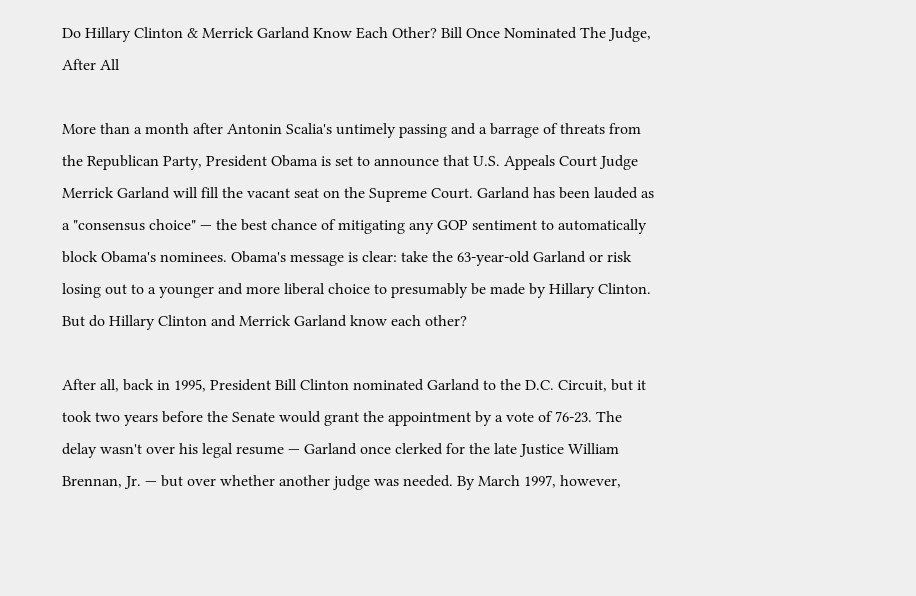Do Hillary Clinton & Merrick Garland Know Each Other? Bill Once Nominated The Judge, After All

More than a month after Antonin Scalia's untimely passing and a barrage of threats from the Republican Party, President Obama is set to announce that U.S. Appeals Court Judge Merrick Garland will fill the vacant seat on the Supreme Court. Garland has been lauded as a "consensus choice" — the best chance of mitigating any GOP sentiment to automatically block Obama's nominees. Obama's message is clear: take the 63-year-old Garland or risk losing out to a younger and more liberal choice to presumably be made by Hillary Clinton. But do Hillary Clinton and Merrick Garland know each other?

After all, back in 1995, President Bill Clinton nominated Garland to the D.C. Circuit, but it took two years before the Senate would grant the appointment by a vote of 76-23. The delay wasn't over his legal resume — Garland once clerked for the late Justice William Brennan, Jr. — but over whether another judge was needed. By March 1997, however,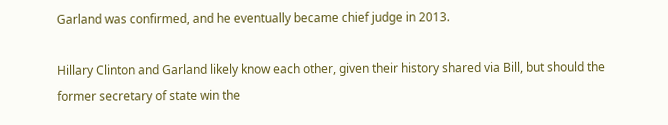Garland was confirmed, and he eventually became chief judge in 2013.

Hillary Clinton and Garland likely know each other, given their history shared via Bill, but should the former secretary of state win the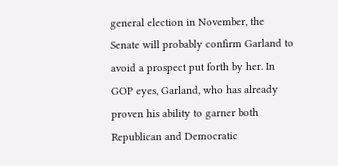general election in November, the Senate will probably confirm Garland to avoid a prospect put forth by her. In GOP eyes, Garland, who has already proven his ability to garner both Republican and Democratic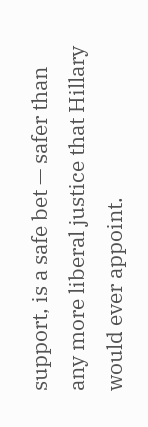support, is a safe bet — safer than any more liberal justice that Hillary would ever appoint.